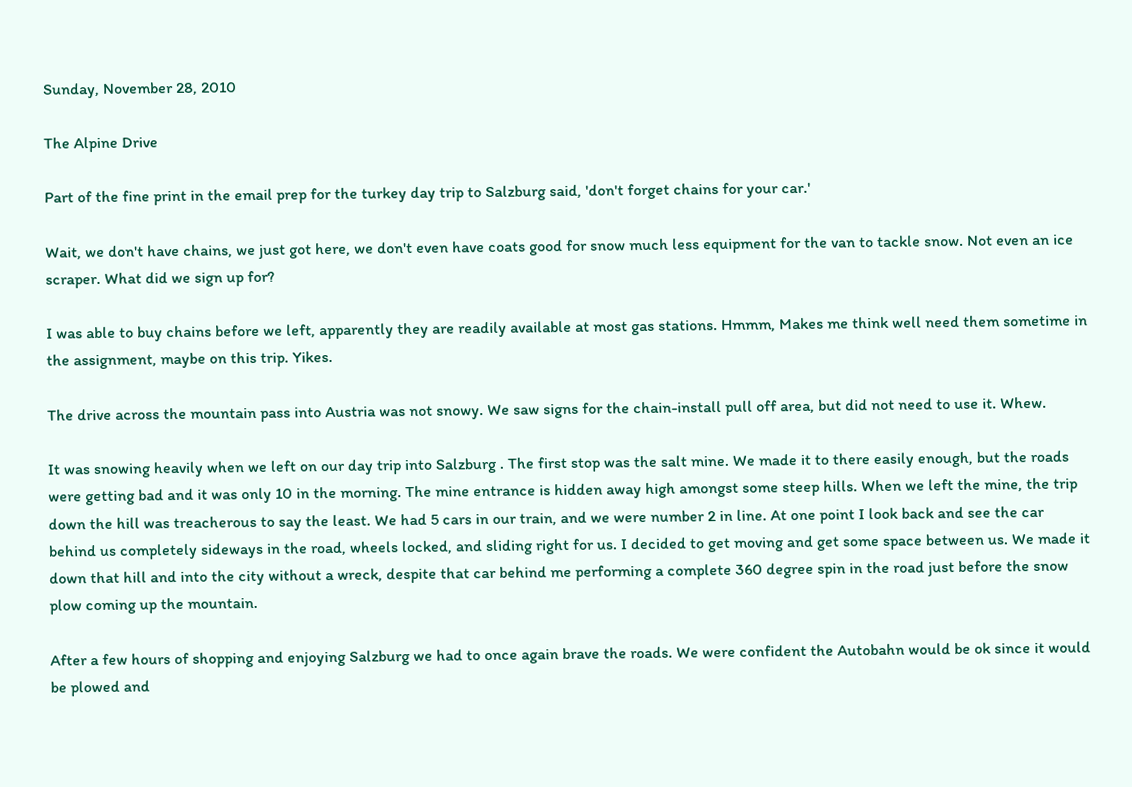Sunday, November 28, 2010

The Alpine Drive

Part of the fine print in the email prep for the turkey day trip to Salzburg said, 'don't forget chains for your car.'

Wait, we don't have chains, we just got here, we don't even have coats good for snow much less equipment for the van to tackle snow. Not even an ice scraper. What did we sign up for?

I was able to buy chains before we left, apparently they are readily available at most gas stations. Hmmm, Makes me think well need them sometime in the assignment, maybe on this trip. Yikes.

The drive across the mountain pass into Austria was not snowy. We saw signs for the chain-install pull off area, but did not need to use it. Whew.

It was snowing heavily when we left on our day trip into Salzburg . The first stop was the salt mine. We made it to there easily enough, but the roads were getting bad and it was only 10 in the morning. The mine entrance is hidden away high amongst some steep hills. When we left the mine, the trip down the hill was treacherous to say the least. We had 5 cars in our train, and we were number 2 in line. At one point I look back and see the car behind us completely sideways in the road, wheels locked, and sliding right for us. I decided to get moving and get some space between us. We made it down that hill and into the city without a wreck, despite that car behind me performing a complete 360 degree spin in the road just before the snow plow coming up the mountain.

After a few hours of shopping and enjoying Salzburg we had to once again brave the roads. We were confident the Autobahn would be ok since it would be plowed and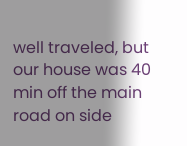well traveled, but our house was 40 min off the main road on side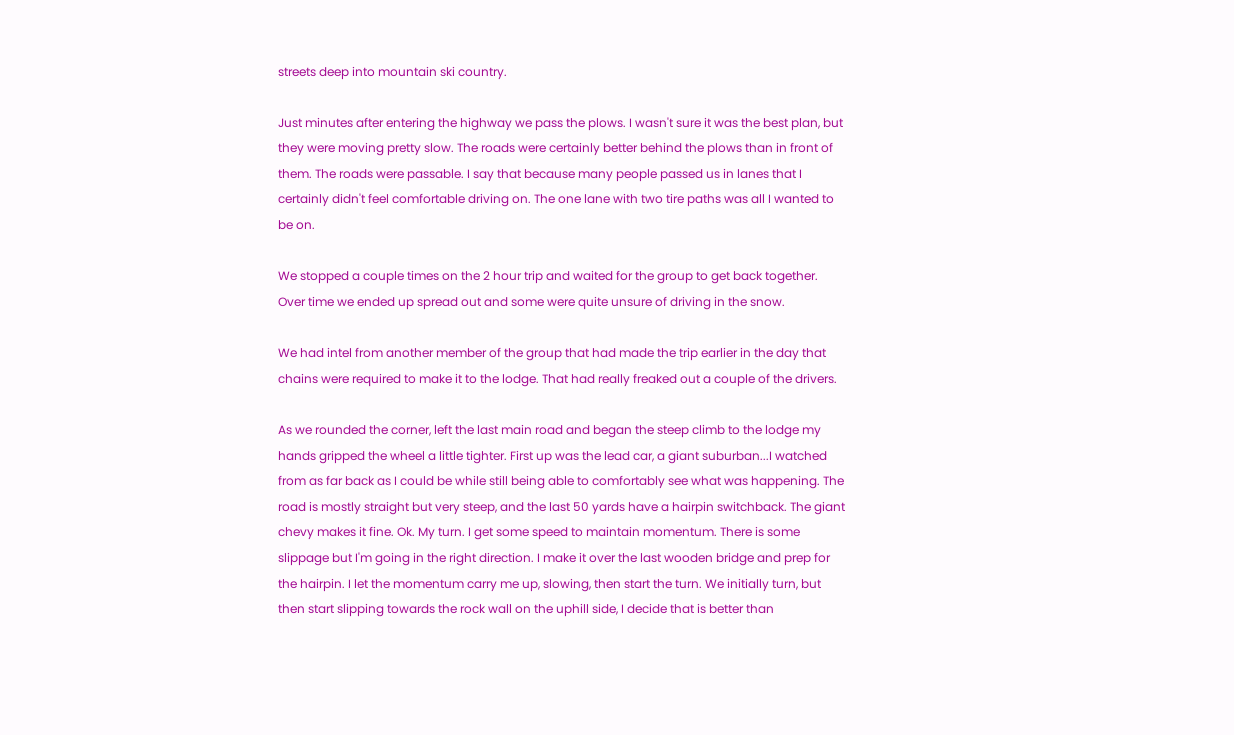streets deep into mountain ski country.

Just minutes after entering the highway we pass the plows. I wasn't sure it was the best plan, but they were moving pretty slow. The roads were certainly better behind the plows than in front of them. The roads were passable. I say that because many people passed us in lanes that I certainly didn't feel comfortable driving on. The one lane with two tire paths was all I wanted to be on.

We stopped a couple times on the 2 hour trip and waited for the group to get back together. Over time we ended up spread out and some were quite unsure of driving in the snow.

We had intel from another member of the group that had made the trip earlier in the day that chains were required to make it to the lodge. That had really freaked out a couple of the drivers.

As we rounded the corner, left the last main road and began the steep climb to the lodge my hands gripped the wheel a little tighter. First up was the lead car, a giant suburban...I watched from as far back as I could be while still being able to comfortably see what was happening. The road is mostly straight but very steep, and the last 50 yards have a hairpin switchback. The giant chevy makes it fine. Ok. My turn. I get some speed to maintain momentum. There is some slippage but I'm going in the right direction. I make it over the last wooden bridge and prep for the hairpin. I let the momentum carry me up, slowing, then start the turn. We initially turn, but then start slipping towards the rock wall on the uphill side, I decide that is better than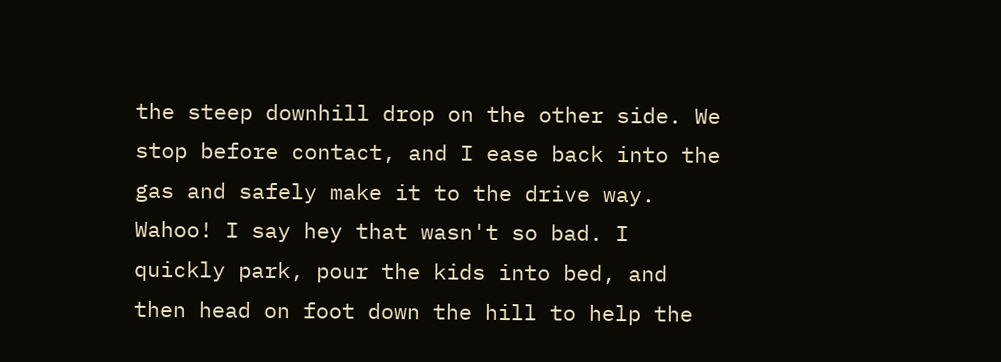the steep downhill drop on the other side. We stop before contact, and I ease back into the gas and safely make it to the drive way. Wahoo! I say hey that wasn't so bad. I quickly park, pour the kids into bed, and then head on foot down the hill to help the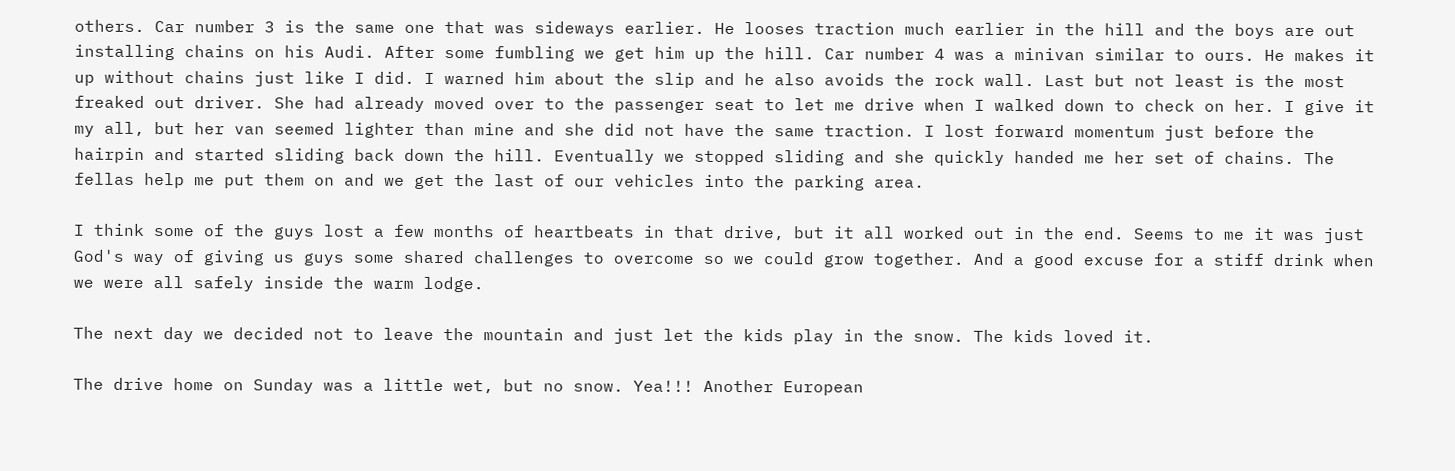others. Car number 3 is the same one that was sideways earlier. He looses traction much earlier in the hill and the boys are out installing chains on his Audi. After some fumbling we get him up the hill. Car number 4 was a minivan similar to ours. He makes it up without chains just like I did. I warned him about the slip and he also avoids the rock wall. Last but not least is the most freaked out driver. She had already moved over to the passenger seat to let me drive when I walked down to check on her. I give it my all, but her van seemed lighter than mine and she did not have the same traction. I lost forward momentum just before the hairpin and started sliding back down the hill. Eventually we stopped sliding and she quickly handed me her set of chains. The fellas help me put them on and we get the last of our vehicles into the parking area.

I think some of the guys lost a few months of heartbeats in that drive, but it all worked out in the end. Seems to me it was just God's way of giving us guys some shared challenges to overcome so we could grow together. And a good excuse for a stiff drink when we were all safely inside the warm lodge.

The next day we decided not to leave the mountain and just let the kids play in the snow. The kids loved it.

The drive home on Sunday was a little wet, but no snow. Yea!!! Another European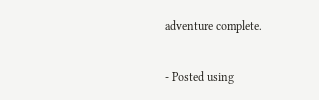adventure complete.

- Posted using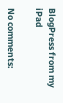BlogPress from my iPad

No comments: